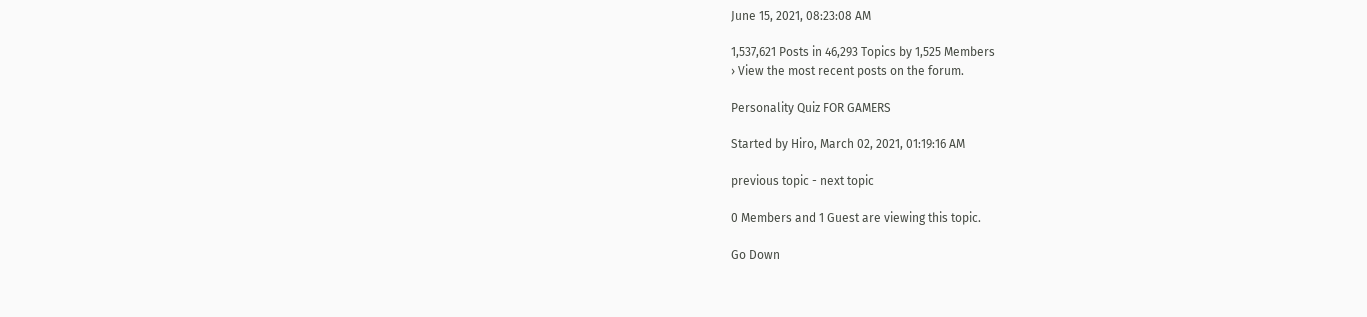June 15, 2021, 08:23:08 AM

1,537,621 Posts in 46,293 Topics by 1,525 Members
› View the most recent posts on the forum.

Personality Quiz FOR GAMERS

Started by Hiro, March 02, 2021, 01:19:16 AM

previous topic - next topic

0 Members and 1 Guest are viewing this topic.

Go Down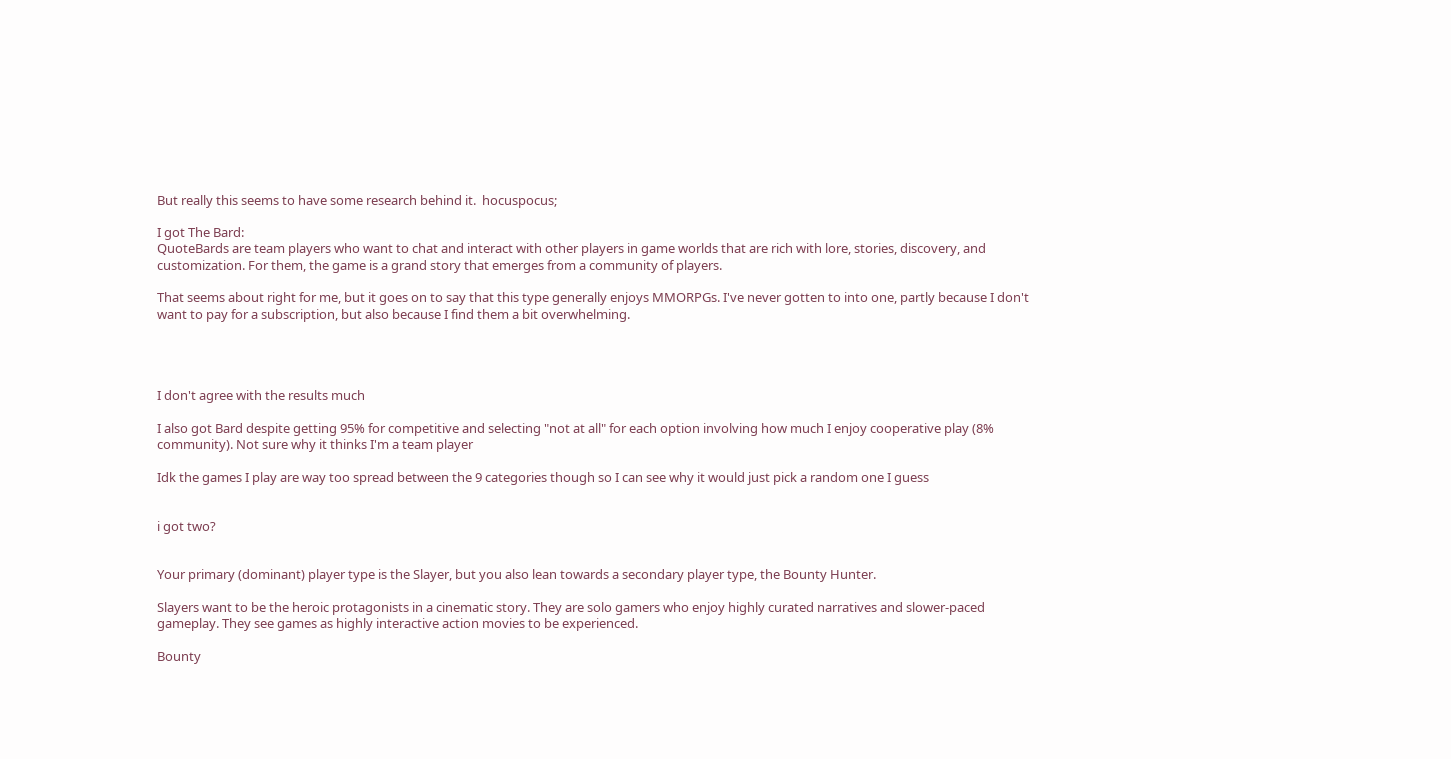But really this seems to have some research behind it.  hocuspocus;

I got The Bard:
QuoteBards are team players who want to chat and interact with other players in game worlds that are rich with lore, stories, discovery, and customization. For them, the game is a grand story that emerges from a community of players.

That seems about right for me, but it goes on to say that this type generally enjoys MMORPGs. I've never gotten to into one, partly because I don't want to pay for a subscription, but also because I find them a bit overwhelming.




I don't agree with the results much

I also got Bard despite getting 95% for competitive and selecting "not at all" for each option involving how much I enjoy cooperative play (8% community). Not sure why it thinks I'm a team player

Idk the games I play are way too spread between the 9 categories though so I can see why it would just pick a random one I guess


i got two?


Your primary (dominant) player type is the Slayer, but you also lean towards a secondary player type, the Bounty Hunter.

Slayers want to be the heroic protagonists in a cinematic story. They are solo gamers who enjoy highly curated narratives and slower-paced gameplay. They see games as highly interactive action movies to be experienced.

Bounty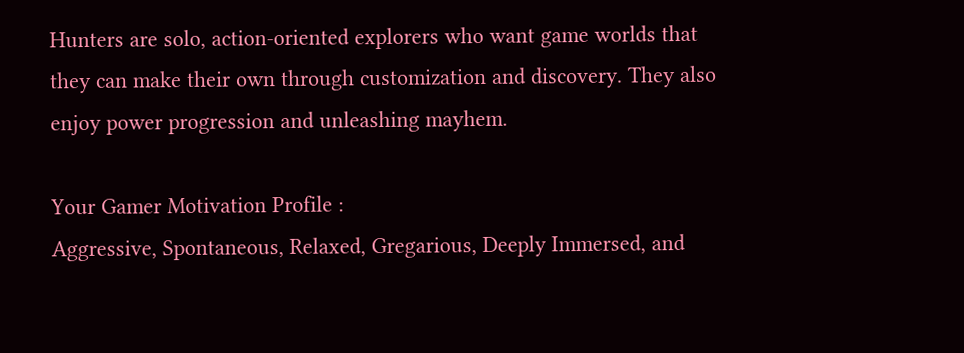Hunters are solo, action-oriented explorers who want game worlds that they can make their own through customization and discovery. They also enjoy power progression and unleashing mayhem.

Your Gamer Motivation Profile :
Aggressive, Spontaneous, Relaxed, Gregarious, Deeply Immersed, and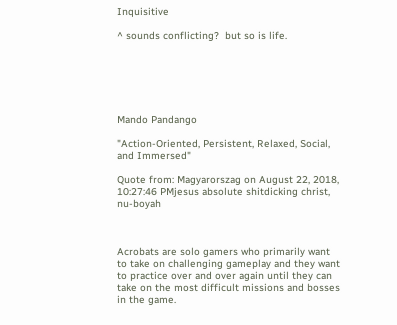Inquisitive

^ sounds conflicting?  but so is life.






Mando Pandango

"Action-Oriented, Persistent, Relaxed, Social, and Immersed"

Quote from: Magyarorszag on August 22, 2018, 10:27:46 PMjesus absolute shitdicking christ, nu-boyah



Acrobats are solo gamers who primarily want to take on challenging gameplay and they want to practice over and over again until they can take on the most difficult missions and bosses in the game.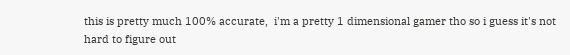this is pretty much 100% accurate,  i'm a pretty 1 dimensional gamer tho so i guess it's not hard to figure out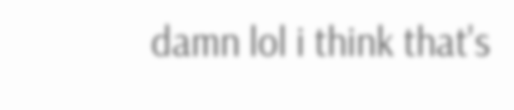damn lol i think that's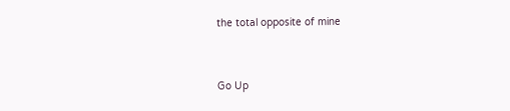the total opposite of mine


Go Up